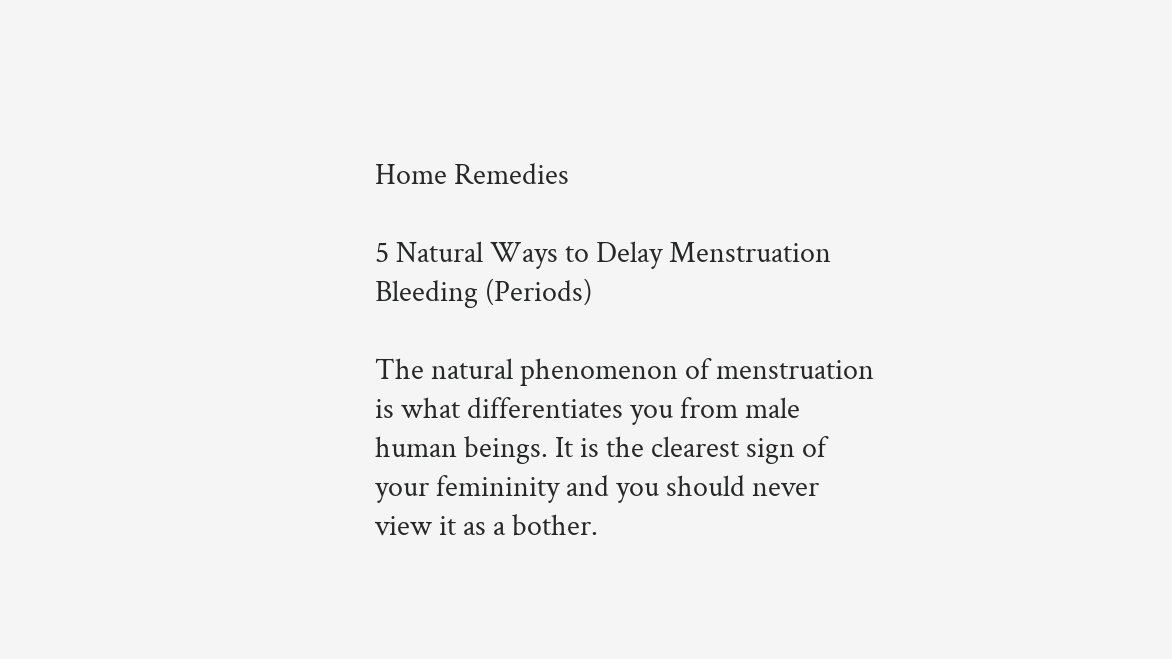Home Remedies

5 Natural Ways to Delay Menstruation Bleeding (Periods)

The natural phenomenon of menstruation is what differentiates you from male human beings. It is the clearest sign of your femininity and you should never view it as a bother.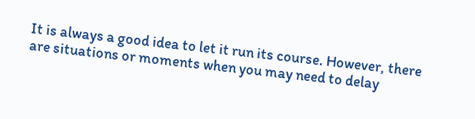It is always a good idea to let it run its course. However, there are situations or moments when you may need to delay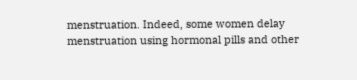menstruation. Indeed, some women delay menstruation using hormonal pills and other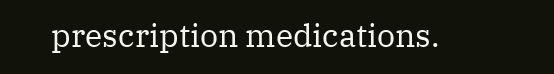prescription medications.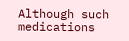Although such medications